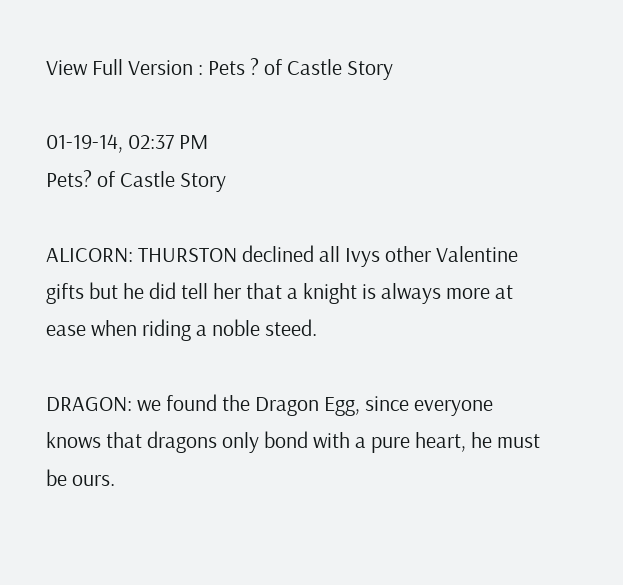View Full Version : Pets ? of Castle Story

01-19-14, 02:37 PM
Pets? of Castle Story

ALICORN: THURSTON declined all Ivys other Valentine gifts but he did tell her that a knight is always more at ease when riding a noble steed.

DRAGON: we found the Dragon Egg, since everyone knows that dragons only bond with a pure heart, he must be ours.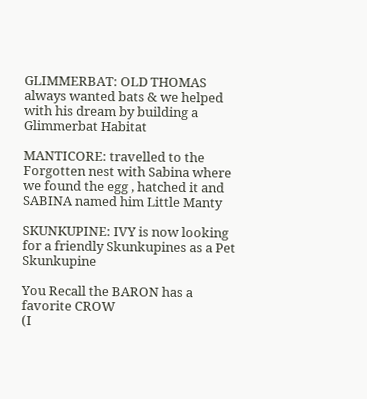GLIMMERBAT: OLD THOMAS always wanted bats & we helped with his dream by building a Glimmerbat Habitat

MANTICORE: travelled to the Forgotten nest with Sabina where we found the egg , hatched it and SABINA named him Little Manty

SKUNKUPINE: IVY is now looking for a friendly Skunkupines as a Pet Skunkupine

You Recall the BARON has a favorite CROW
(I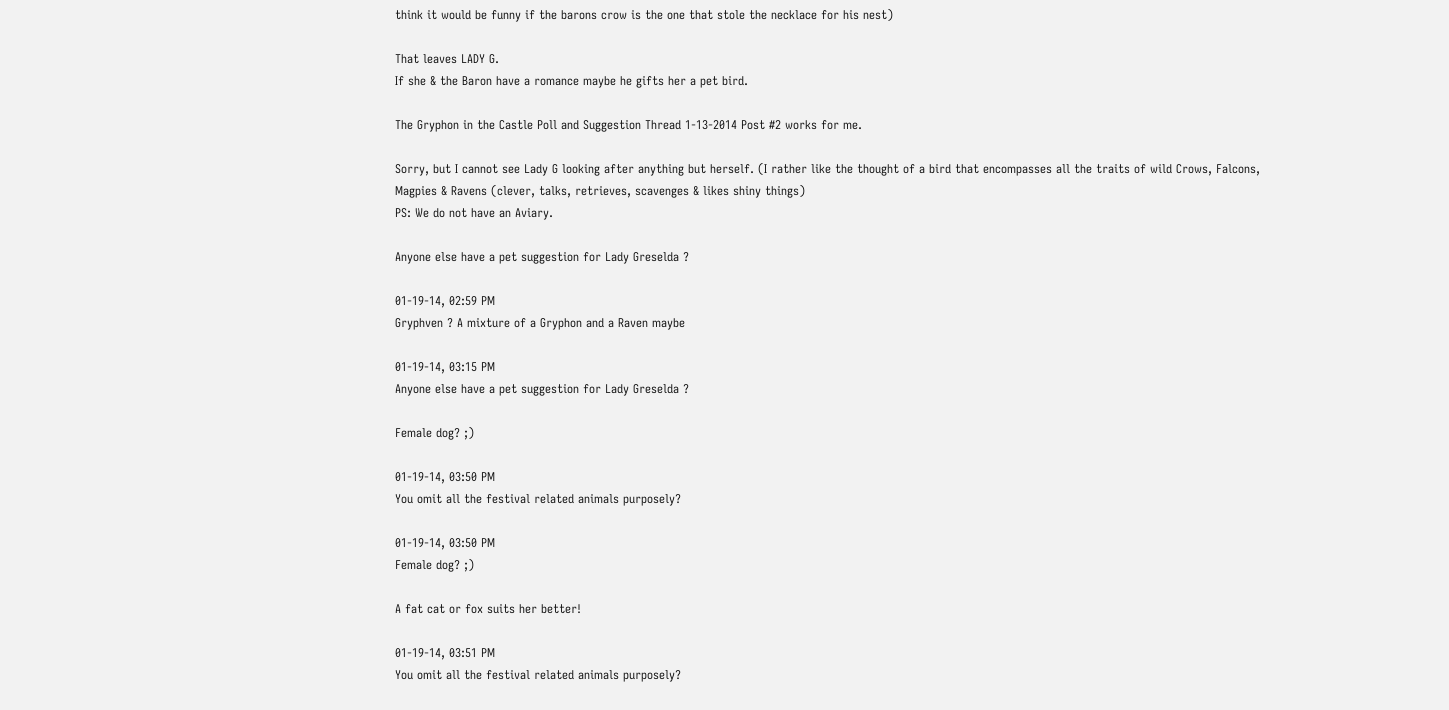think it would be funny if the barons crow is the one that stole the necklace for his nest)

That leaves LADY G.
If she & the Baron have a romance maybe he gifts her a pet bird.

The Gryphon in the Castle Poll and Suggestion Thread 1-13-2014 Post #2 works for me.

Sorry, but I cannot see Lady G looking after anything but herself. (I rather like the thought of a bird that encompasses all the traits of wild Crows, Falcons, Magpies & Ravens (clever, talks, retrieves, scavenges & likes shiny things)
PS: We do not have an Aviary.

Anyone else have a pet suggestion for Lady Greselda ?

01-19-14, 02:59 PM
Gryphven ? A mixture of a Gryphon and a Raven maybe

01-19-14, 03:15 PM
Anyone else have a pet suggestion for Lady Greselda ?

Female dog? ;)

01-19-14, 03:50 PM
You omit all the festival related animals purposely?

01-19-14, 03:50 PM
Female dog? ;)

A fat cat or fox suits her better!

01-19-14, 03:51 PM
You omit all the festival related animals purposely?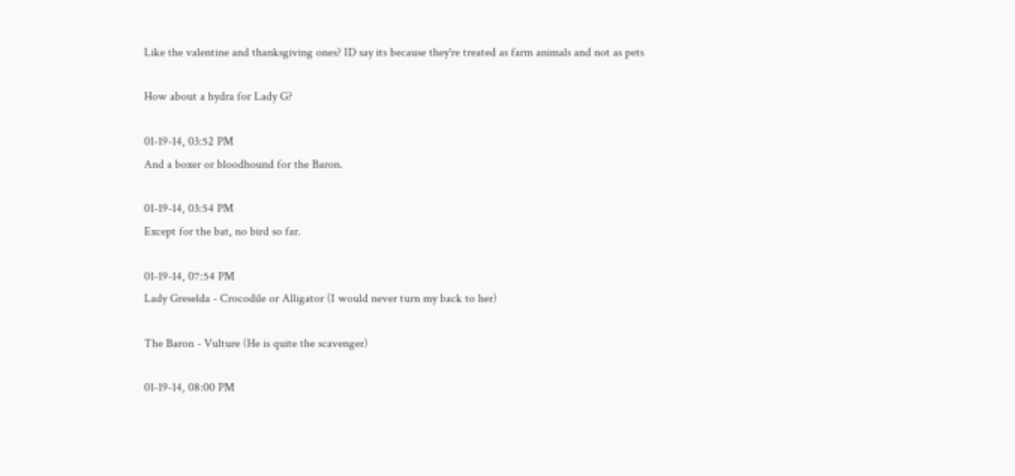Like the valentine and thanksgiving ones? ID say its because they're treated as farm animals and not as pets

How about a hydra for Lady G?

01-19-14, 03:52 PM
And a boxer or bloodhound for the Baron.

01-19-14, 03:54 PM
Except for the bat, no bird so far.

01-19-14, 07:54 PM
Lady Greselda - Crocodile or Alligator (I would never turn my back to her)

The Baron - Vulture (He is quite the scavenger)

01-19-14, 08:00 PM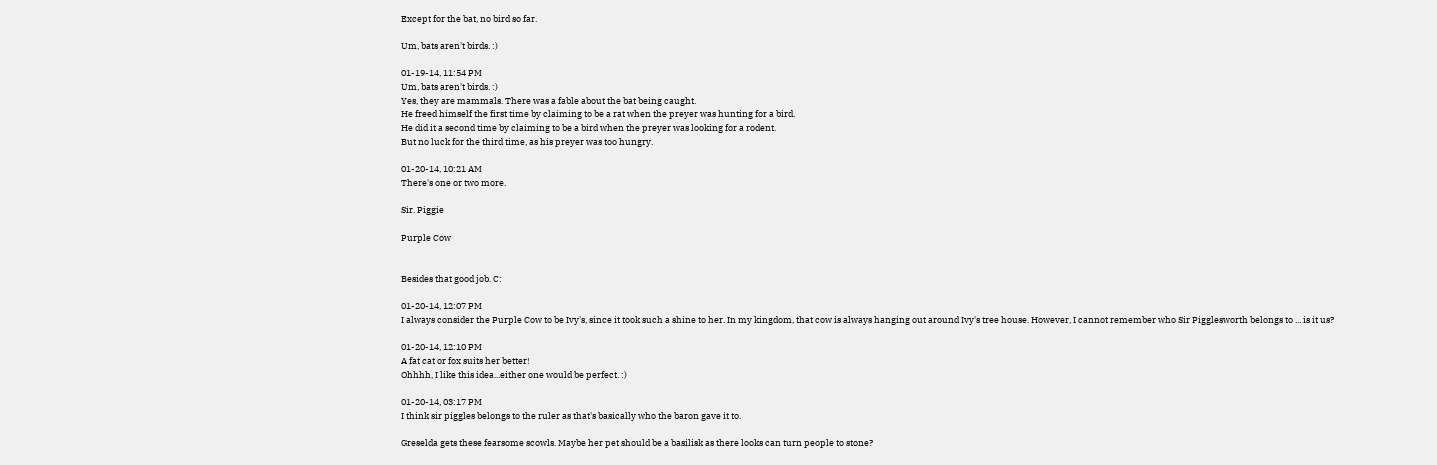Except for the bat, no bird so far.

Um, bats aren't birds. :)

01-19-14, 11:54 PM
Um, bats aren't birds. :)
Yes, they are mammals. There was a fable about the bat being caught.
He freed himself the first time by claiming to be a rat when the preyer was hunting for a bird.
He did it a second time by claiming to be a bird when the preyer was looking for a rodent.
But no luck for the third time, as his preyer was too hungry.

01-20-14, 10:21 AM
There's one or two more.

Sir. Piggie

Purple Cow


Besides that good job. C:

01-20-14, 12:07 PM
I always consider the Purple Cow to be Ivy's, since it took such a shine to her. In my kingdom, that cow is always hanging out around Ivy's tree house. However, I cannot remember who Sir Pigglesworth belongs to ... is it us?

01-20-14, 12:10 PM
A fat cat or fox suits her better!
Ohhhh, I like this idea...either one would be perfect. :)

01-20-14, 03:17 PM
I think sir piggles belongs to the ruler as that's basically who the baron gave it to.

Greselda gets these fearsome scowls. Maybe her pet should be a basilisk as there looks can turn people to stone?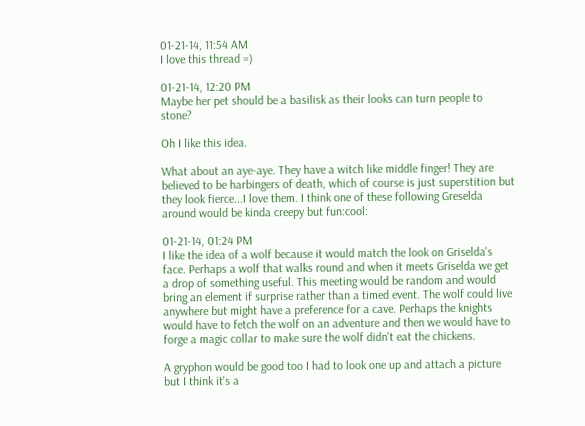01-21-14, 11:54 AM
I love this thread =)

01-21-14, 12:20 PM
Maybe her pet should be a basilisk as their looks can turn people to stone?

Oh I like this idea.

What about an aye-aye. They have a witch like middle finger! They are believed to be harbingers of death, which of course is just superstition but they look fierce...I love them. I think one of these following Greselda around would be kinda creepy but fun:cool:

01-21-14, 01:24 PM
I like the idea of a wolf because it would match the look on Griselda's face. Perhaps a wolf that walks round and when it meets Griselda we get a drop of something useful. This meeting would be random and would bring an element if surprise rather than a timed event. The wolf could live anywhere but might have a preference for a cave. Perhaps the knights would have to fetch the wolf on an adventure and then we would have to forge a magic collar to make sure the wolf didn't eat the chickens.

A gryphon would be good too I had to look one up and attach a picture but I think it's a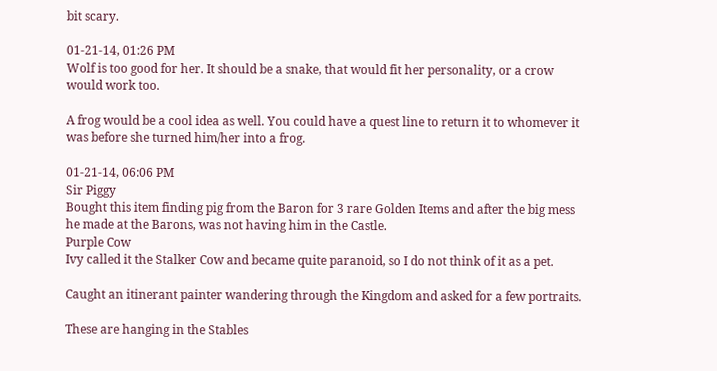bit scary.

01-21-14, 01:26 PM
Wolf is too good for her. It should be a snake, that would fit her personality, or a crow would work too.

A frog would be a cool idea as well. You could have a quest line to return it to whomever it was before she turned him/her into a frog.

01-21-14, 06:06 PM
Sir Piggy
Bought this item finding pig from the Baron for 3 rare Golden Items and after the big mess he made at the Barons, was not having him in the Castle.
Purple Cow
Ivy called it the Stalker Cow and became quite paranoid, so I do not think of it as a pet.

Caught an itinerant painter wandering through the Kingdom and asked for a few portraits.

These are hanging in the Stables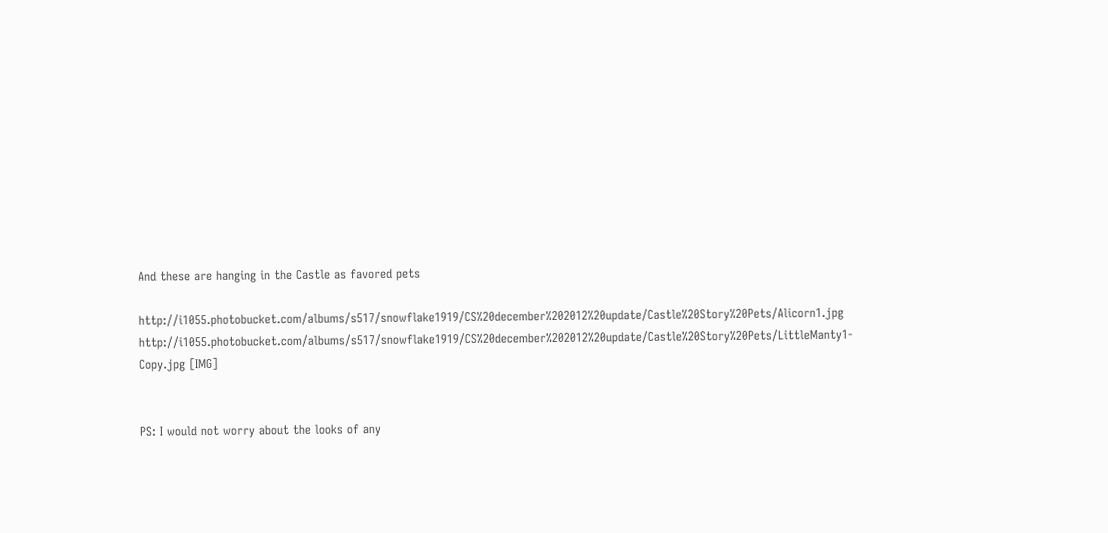And these are hanging in the Castle as favored pets

http://i1055.photobucket.com/albums/s517/snowflake1919/CS%20december%202012%20update/Castle%20Story%20Pets/Alicorn1.jpg http://i1055.photobucket.com/albums/s517/snowflake1919/CS%20december%202012%20update/Castle%20Story%20Pets/LittleManty1-Copy.jpg [IMG]


PS: I would not worry about the looks of any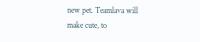new pet. Teamlava will make cute, to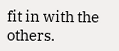fit in with the others.